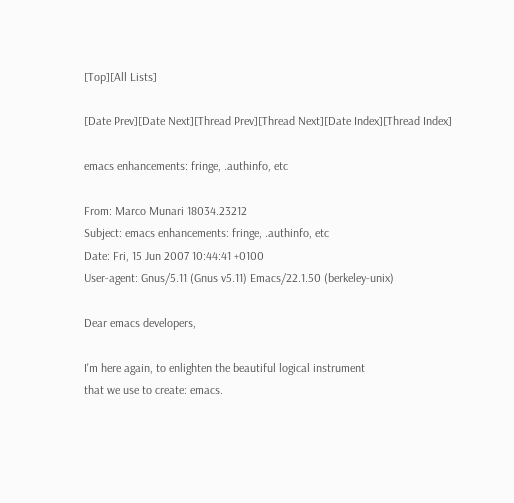[Top][All Lists]

[Date Prev][Date Next][Thread Prev][Thread Next][Date Index][Thread Index]

emacs enhancements: fringe, .authinfo, etc

From: Marco Munari 18034.23212
Subject: emacs enhancements: fringe, .authinfo, etc
Date: Fri, 15 Jun 2007 10:44:41 +0100
User-agent: Gnus/5.11 (Gnus v5.11) Emacs/22.1.50 (berkeley-unix)

Dear emacs developers,

I'm here again, to enlighten the beautiful logical instrument
that we use to create: emacs.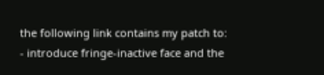the following link contains my patch to:
- introduce fringe-inactive face and the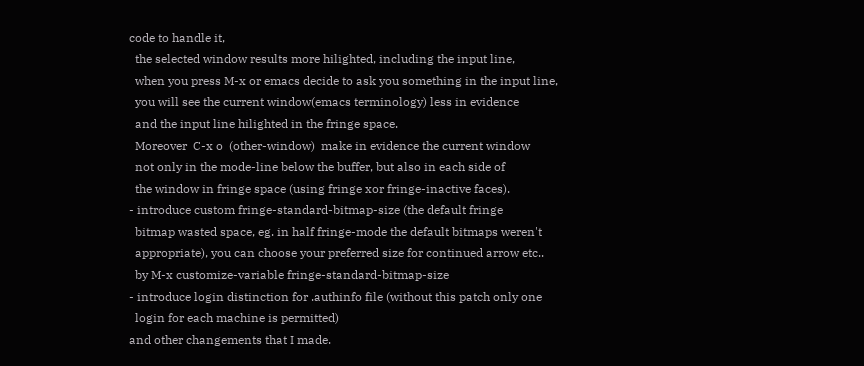code to handle it,
  the selected window results more hilighted, including the input line,
  when you press M-x or emacs decide to ask you something in the input line,
  you will see the current window(emacs terminology) less in evidence
  and the input line hilighted in the fringe space.
  Moreover  C-x o  (other-window)  make in evidence the current window
  not only in the mode-line below the buffer, but also in each side of
  the window in fringe space (using fringe xor fringe-inactive faces).
- introduce custom fringe-standard-bitmap-size (the default fringe
  bitmap wasted space, eg. in half fringe-mode the default bitmaps weren't
  appropriate), you can choose your preferred size for continued arrow etc..
  by M-x customize-variable fringe-standard-bitmap-size
- introduce login distinction for .authinfo file (without this patch only one
  login for each machine is permitted)
and other changements that I made.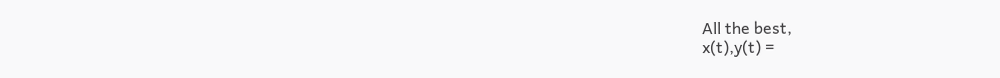All the best,
x(t),y(t) =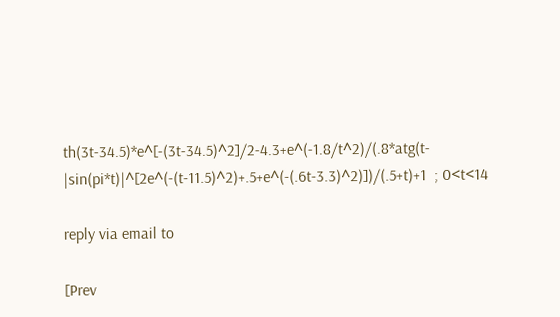th(3t-34.5)*e^[-(3t-34.5)^2]/2-4.3+e^(-1.8/t^2)/(.8*atg(t-
|sin(pi*t)|^[2e^(-(t-11.5)^2)+.5+e^(-(.6t-3.3)^2)])/(.5+t)+1  ; 0<t<14

reply via email to

[Prev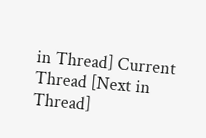in Thread] Current Thread [Next in Thread]